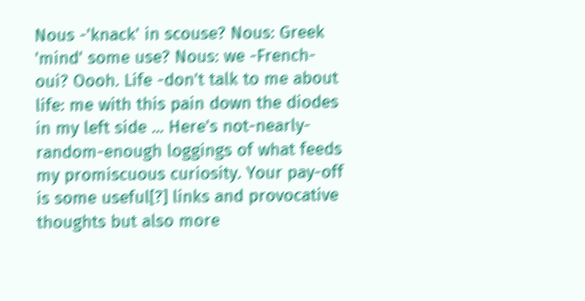Nous -'knack' in scouse? Nous: Greek 'mind' some use? Nous: we -French- oui? Oooh. Life -don't talk to me about life: me with this pain down the diodes in my left side ... Here's not-nearly-random-enough loggings of what feeds my promiscuous curiosity. Your pay-off is some useful[?] links and provocative thoughts but also more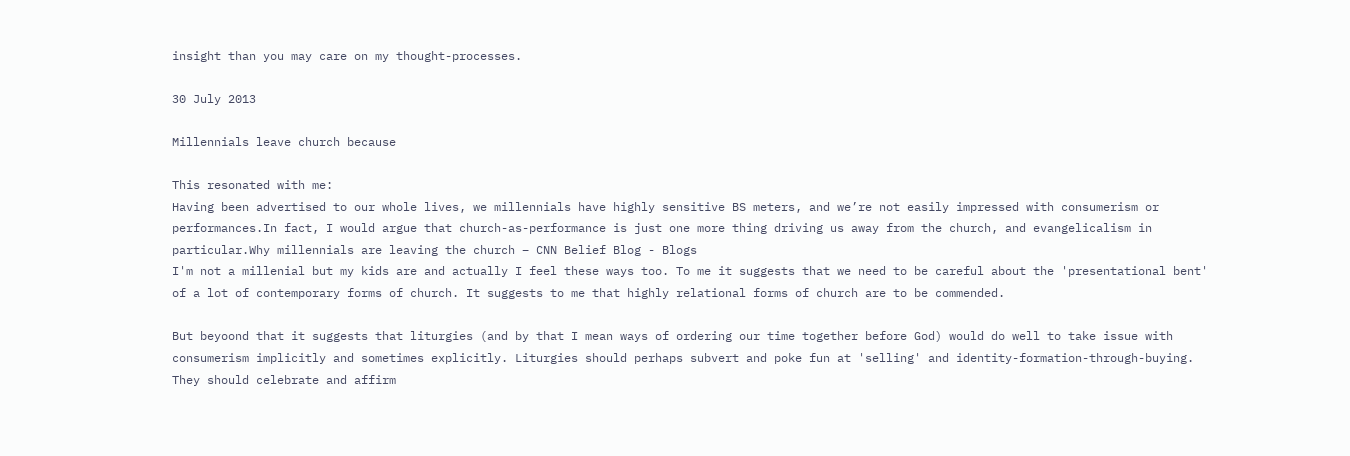insight than you may care on my thought-processes.

30 July 2013

Millennials leave church because

This resonated with me:
Having been advertised to our whole lives, we millennials have highly sensitive BS meters, and we’re not easily impressed with consumerism or performances.In fact, I would argue that church-as-performance is just one more thing driving us away from the church, and evangelicalism in particular.Why millennials are leaving the church – CNN Belief Blog - Blogs
I'm not a millenial but my kids are and actually I feel these ways too. To me it suggests that we need to be careful about the 'presentational bent' of a lot of contemporary forms of church. It suggests to me that highly relational forms of church are to be commended.

But beyoond that it suggests that liturgies (and by that I mean ways of ordering our time together before God) would do well to take issue with consumerism implicitly and sometimes explicitly. Liturgies should perhaps subvert and poke fun at 'selling' and identity-formation-through-buying. They should celebrate and affirm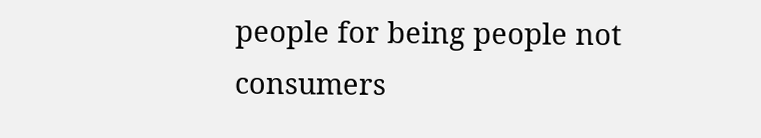people for being people not consumers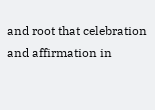and root that celebration and affirmation in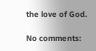the love of God.

No comments: